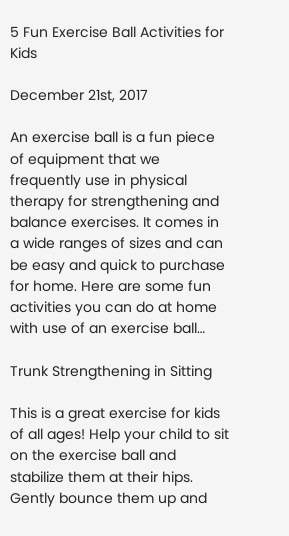5 Fun Exercise Ball Activities for Kids

December 21st, 2017

An exercise ball is a fun piece of equipment that we frequently use in physical therapy for strengthening and balance exercises. It comes in a wide ranges of sizes and can be easy and quick to purchase for home. Here are some fun activities you can do at home with use of an exercise ball…

Trunk Strengthening in Sitting

This is a great exercise for kids of all ages! Help your child to sit on the exercise ball and stabilize them at their hips. Gently bounce them up and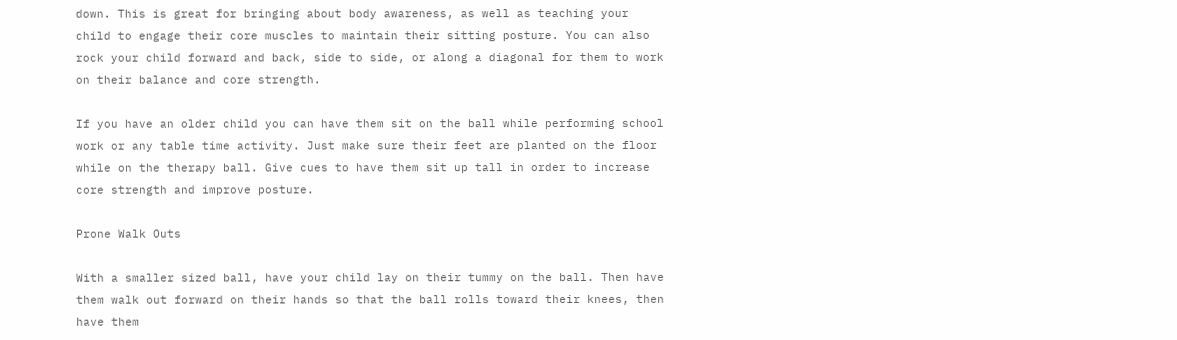down. This is great for bringing about body awareness, as well as teaching your child to engage their core muscles to maintain their sitting posture. You can also rock your child forward and back, side to side, or along a diagonal for them to work on their balance and core strength.

If you have an older child you can have them sit on the ball while performing school work or any table time activity. Just make sure their feet are planted on the floor while on the therapy ball. Give cues to have them sit up tall in order to increase core strength and improve posture.

Prone Walk Outs

With a smaller sized ball, have your child lay on their tummy on the ball. Then have them walk out forward on their hands so that the ball rolls toward their knees, then have them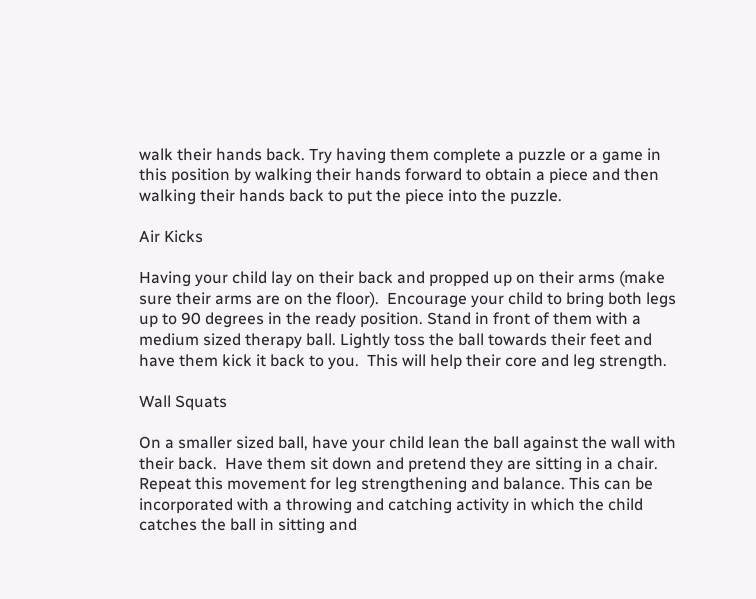walk their hands back. Try having them complete a puzzle or a game in this position by walking their hands forward to obtain a piece and then walking their hands back to put the piece into the puzzle.

Air Kicks

Having your child lay on their back and propped up on their arms (make sure their arms are on the floor).  Encourage your child to bring both legs up to 90 degrees in the ready position. Stand in front of them with a medium sized therapy ball. Lightly toss the ball towards their feet and have them kick it back to you.  This will help their core and leg strength.

Wall Squats

On a smaller sized ball, have your child lean the ball against the wall with their back.  Have them sit down and pretend they are sitting in a chair. Repeat this movement for leg strengthening and balance. This can be incorporated with a throwing and catching activity in which the child catches the ball in sitting and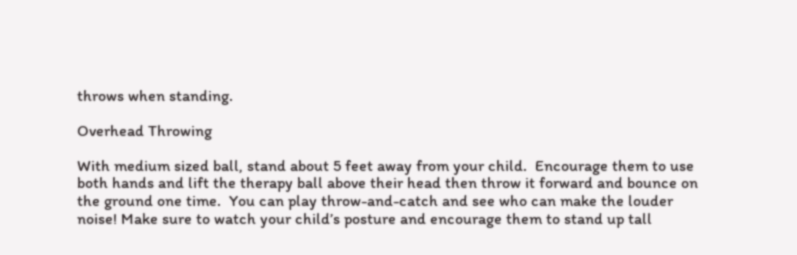throws when standing.

Overhead Throwing

With medium sized ball, stand about 5 feet away from your child.  Encourage them to use both hands and lift the therapy ball above their head then throw it forward and bounce on the ground one time.  You can play throw-and-catch and see who can make the louder noise! Make sure to watch your child’s posture and encourage them to stand up tall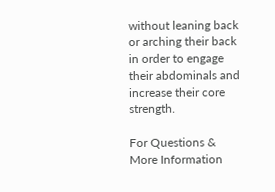without leaning back or arching their back in order to engage their abdominals and increase their core strength.

For Questions & More Information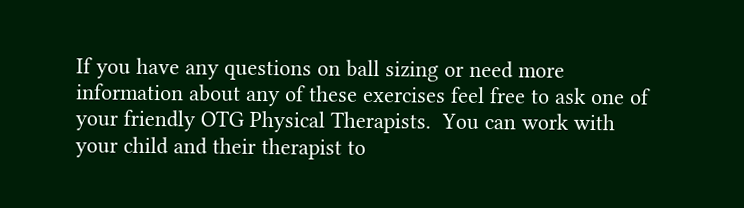If you have any questions on ball sizing or need more information about any of these exercises feel free to ask one of your friendly OTG Physical Therapists.  You can work with your child and their therapist to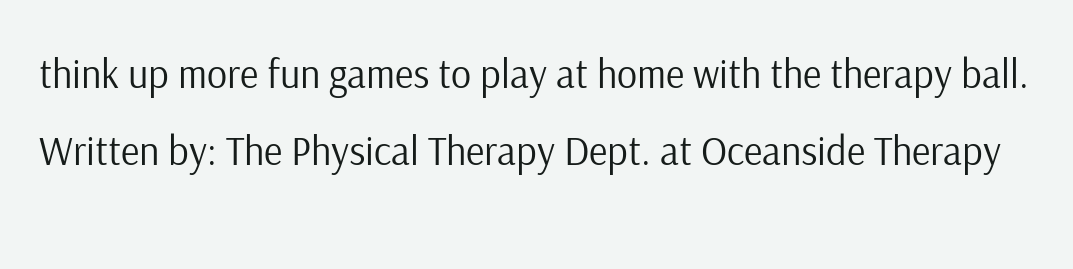think up more fun games to play at home with the therapy ball.
Written by: The Physical Therapy Dept. at Oceanside Therapy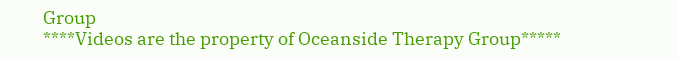Group
****Videos are the property of Oceanside Therapy Group*****